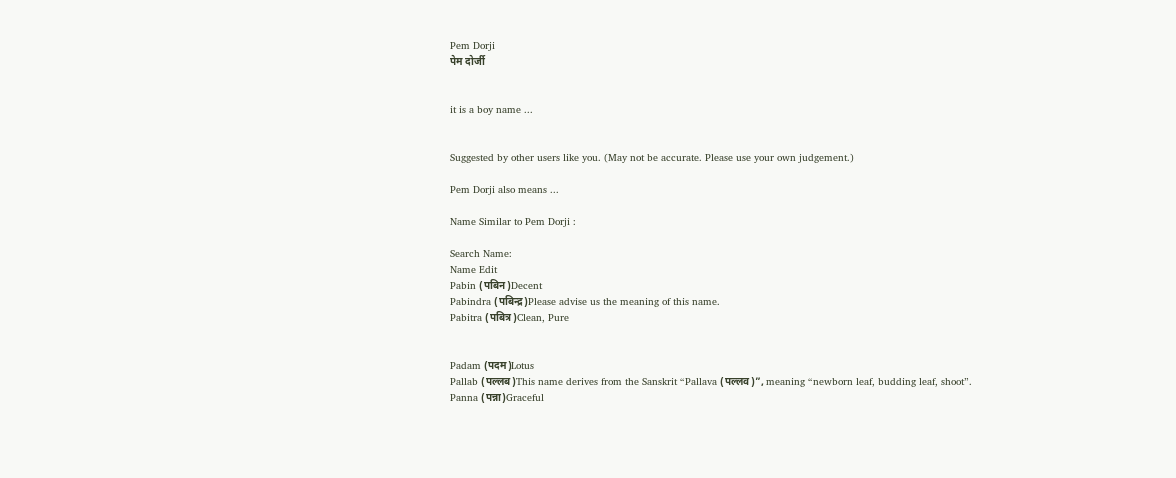Pem Dorji
पेम दोर्जी


it is a boy name ...


Suggested by other users like you. (May not be accurate. Please use your own judgement.)

Pem Dorji also means ...

Name Similar to Pem Dorji :

Search Name:
Name Edit
Pabin (पबिन)Decent
Pabindra (पबिन्द्र)Please advise us the meaning of this name.
Pabitra (पबित्र)Clean, Pure


Padam (पदम)Lotus
Pallab (पल्लब)This name derives from the Sanskrit “Pallava (पल्लव)”, meaning “newborn leaf, budding leaf, shoot”.
Panna (पन्ना)Graceful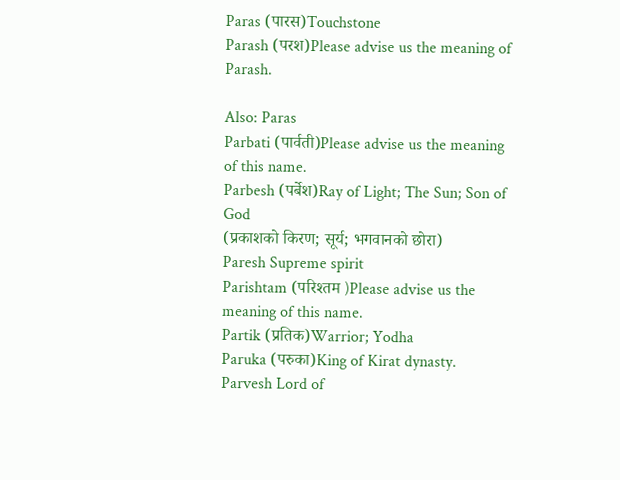Paras (पारस)Touchstone
Parash (परश)Please advise us the meaning of Parash.

Also: Paras
Parbati (पार्वती)Please advise us the meaning of this name.
Parbesh (पर्बेश)Ray of Light; The Sun; Son of God
(प्रकाशको किरण; सूर्य; भगवानको छोरा)
Paresh Supreme spirit
Parishtam (परिश्तम )Please advise us the meaning of this name.
Partik (प्रतिक)Warrior; Yodha
Paruka (परुका)King of Kirat dynasty.
Parvesh Lord of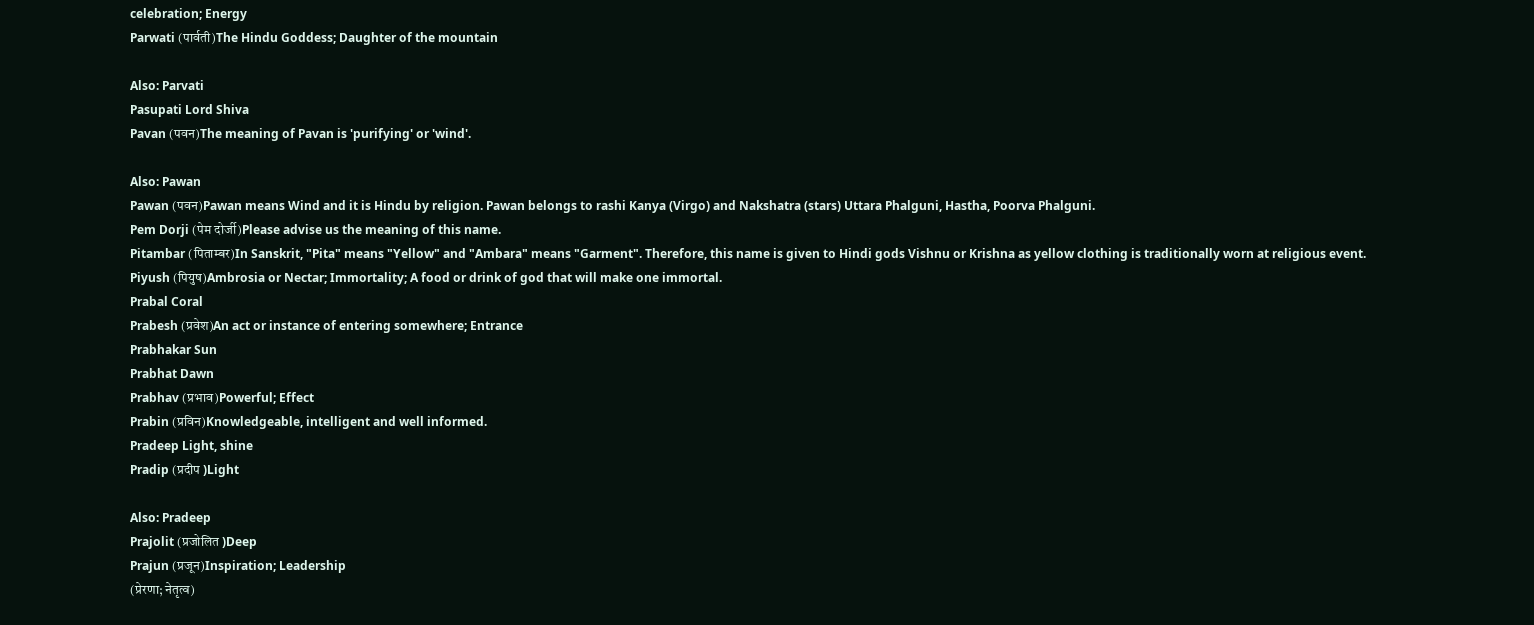celebration; Energy
Parwati (पार्वती)The Hindu Goddess; Daughter of the mountain

Also: Parvati
Pasupati Lord Shiva
Pavan (पवन)The meaning of Pavan is 'purifying' or 'wind'.

Also: Pawan
Pawan (पवन)Pawan means Wind and it is Hindu by religion. Pawan belongs to rashi Kanya (Virgo) and Nakshatra (stars) Uttara Phalguni, Hastha, Poorva Phalguni.
Pem Dorji (पेम दोर्जी)Please advise us the meaning of this name.
Pitambar (पिताम्बर)In Sanskrit, "Pita" means "Yellow" and "Ambara" means "Garment". Therefore, this name is given to Hindi gods Vishnu or Krishna as yellow clothing is traditionally worn at religious event.
Piyush (पियुष)Ambrosia or Nectar; Immortality; A food or drink of god that will make one immortal.
Prabal Coral
Prabesh (प्रवेश)An act or instance of entering somewhere; Entrance
Prabhakar Sun
Prabhat Dawn
Prabhav (प्रभाव)Powerful; Effect
Prabin (प्रविन)Knowledgeable, intelligent and well informed.
Pradeep Light, shine
Pradip (प्रदीप )Light

Also: Pradeep
Prajolit (प्रजोलित )Deep
Prajun (प्रजून)Inspiration; Leadership
(प्रेरणा; नेतृत्व)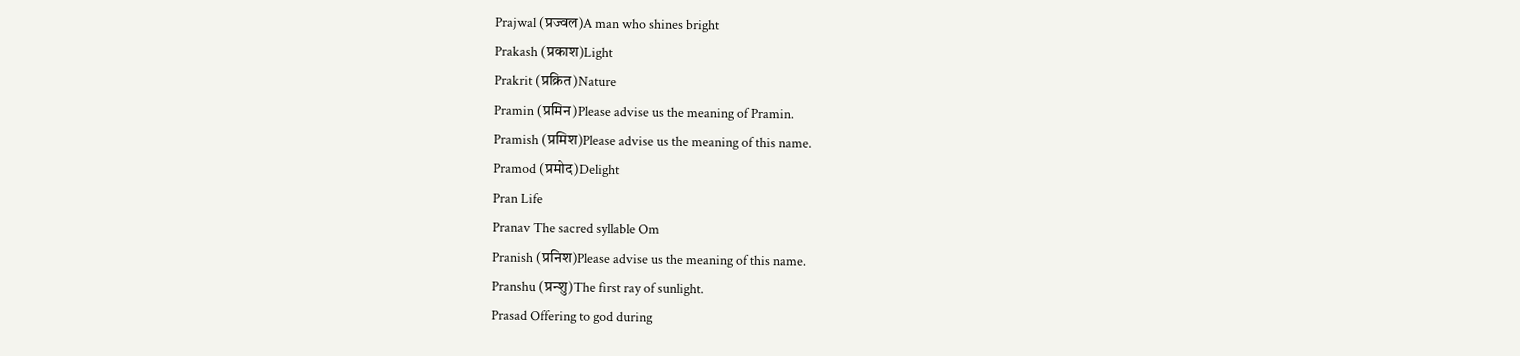Prajwal (प्रज्वल)A man who shines bright
Prakash (प्रकाश)Light
Prakrit (प्रक्रित)Nature
Pramin (प्रमिन)Please advise us the meaning of Pramin.
Pramish (प्रमिश)Please advise us the meaning of this name.
Pramod (प्रमोद)Delight
Pran Life
Pranav The sacred syllable Om
Pranish (प्रनिश)Please advise us the meaning of this name.
Pranshu (प्रन्शु)The first ray of sunlight.
Prasad Offering to god during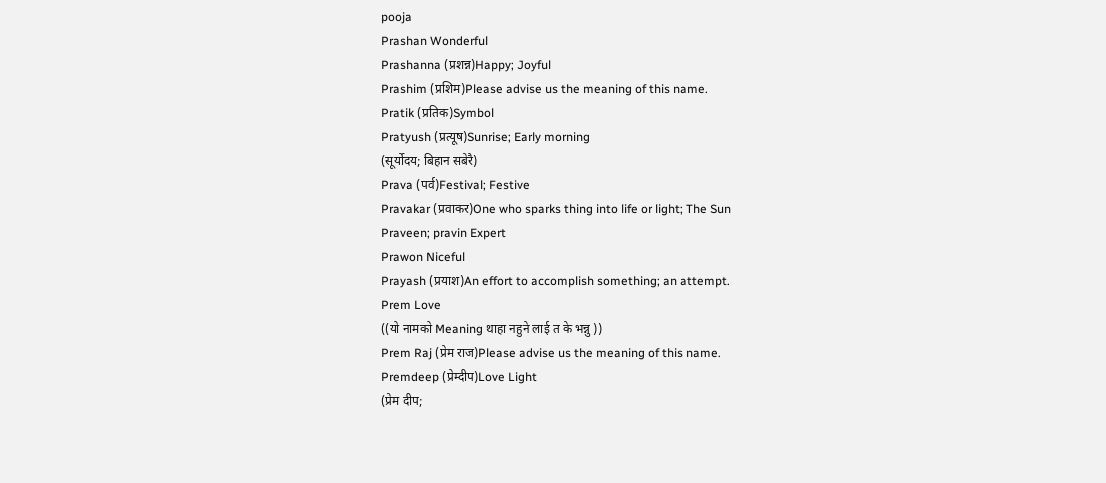pooja
Prashan Wonderful
Prashanna (प्रशन्न)Happy; Joyful
Prashim (प्रशिम)Please advise us the meaning of this name.
Pratik (प्रतिक)Symbol
Pratyush (प्रत्यूष)Sunrise; Early morning
(सूर्योदय; बिहान सबेरै)
Prava (पर्व)Festival; Festive
Pravakar (प्रवाकर)One who sparks thing into life or light; The Sun
Praveen; pravin Expert
Prawon Niceful
Prayash (प्रयाश)An effort to accomplish something; an attempt.
Prem Love
((यो नामको Meaning थाहा नहुने लाई त के भन्नु ))
Prem Raj (प्रेम राज)Please advise us the meaning of this name.
Premdeep (प्रेम्दीप)Love Light
(प्रेम दीप;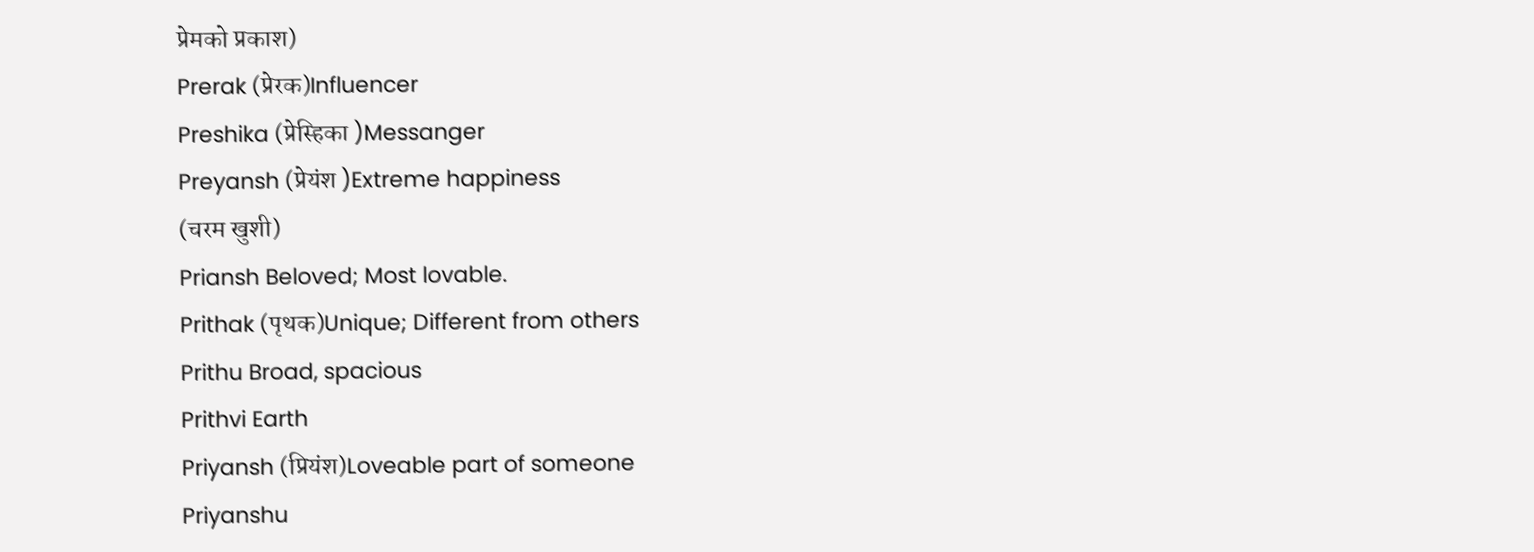प्रेमको प्रकाश)
Prerak (प्रेरक)Influencer
Preshika (प्रेस्हिका )Messanger
Preyansh (प्रेयंश )Extreme happiness
(चरम खुशी)
Priansh Beloved; Most lovable.
Prithak (पृथक)Unique; Different from others
Prithu Broad, spacious
Prithvi Earth
Priyansh (प्रियंश)Loveable part of someone
Priyanshu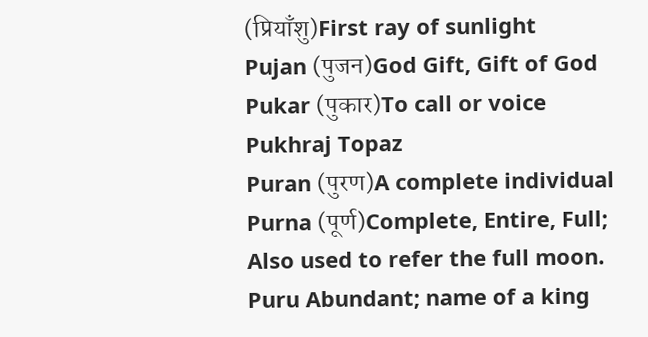(प्रियाँशु)First ray of sunlight
Pujan (पुजन)God Gift, Gift of God
Pukar (पुकार)To call or voice
Pukhraj Topaz
Puran (पुरण)A complete individual
Purna (पूर्ण)Complete, Entire, Full; Also used to refer the full moon.
Puru Abundant; name of a king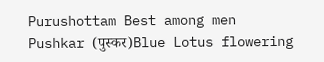Purushottam Best among men
Pushkar (पुस्कर)Blue Lotus flowering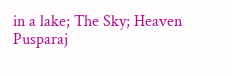in a lake; The Sky; Heaven
Pusparaj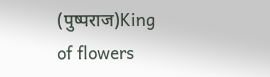(पुष्पराज)King of flowers